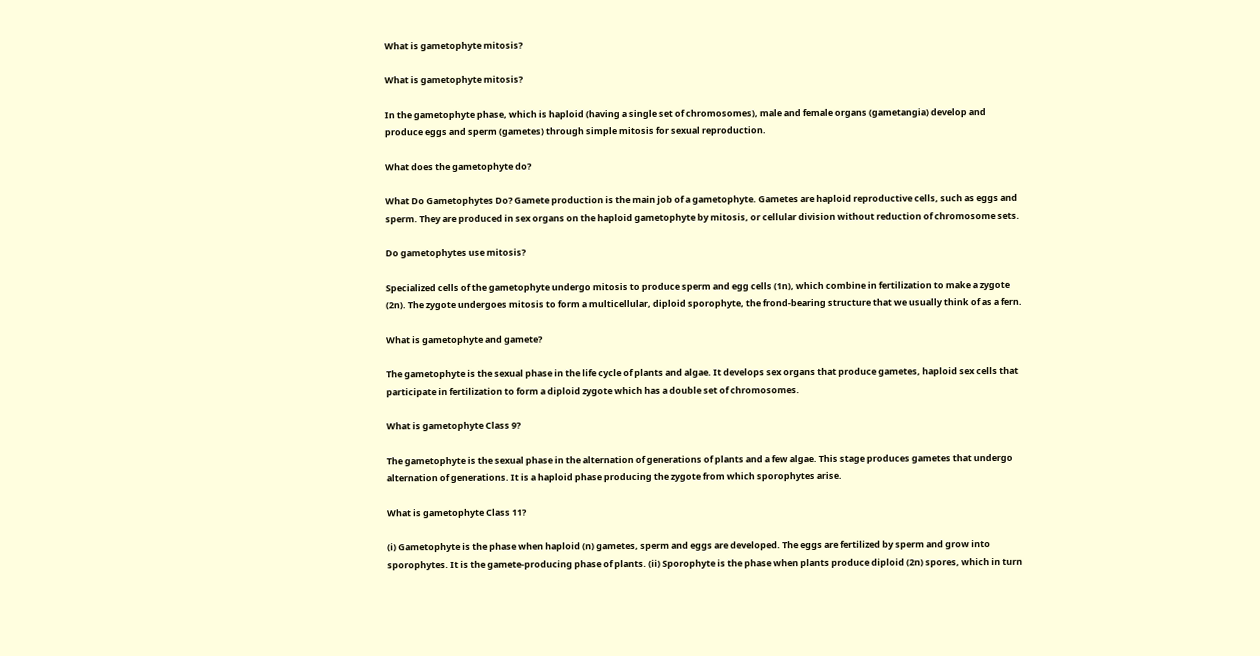What is gametophyte mitosis?

What is gametophyte mitosis?

In the gametophyte phase, which is haploid (having a single set of chromosomes), male and female organs (gametangia) develop and produce eggs and sperm (gametes) through simple mitosis for sexual reproduction.

What does the gametophyte do?

What Do Gametophytes Do? Gamete production is the main job of a gametophyte. Gametes are haploid reproductive cells, such as eggs and sperm. They are produced in sex organs on the haploid gametophyte by mitosis, or cellular division without reduction of chromosome sets.

Do gametophytes use mitosis?

Specialized cells of the gametophyte undergo mitosis to produce sperm and egg cells (1n), which combine in fertilization to make a zygote (2n). The zygote undergoes mitosis to form a multicellular, diploid sporophyte, the frond-bearing structure that we usually think of as a fern.

What is gametophyte and gamete?

The gametophyte is the sexual phase in the life cycle of plants and algae. It develops sex organs that produce gametes, haploid sex cells that participate in fertilization to form a diploid zygote which has a double set of chromosomes.

What is gametophyte Class 9?

The gametophyte is the sexual phase in the alternation of generations of plants and a few algae. This stage produces gametes that undergo alternation of generations. It is a haploid phase producing the zygote from which sporophytes arise.

What is gametophyte Class 11?

(i) Gametophyte is the phase when haploid (n) gametes, sperm and eggs are developed. The eggs are fertilized by sperm and grow into sporophytes. It is the gamete-producing phase of plants. (ii) Sporophyte is the phase when plants produce diploid (2n) spores, which in turn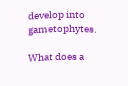develop into gametophytes.

What does a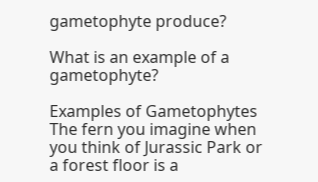gametophyte produce?

What is an example of a gametophyte?

Examples of Gametophytes The fern you imagine when you think of Jurassic Park or a forest floor is a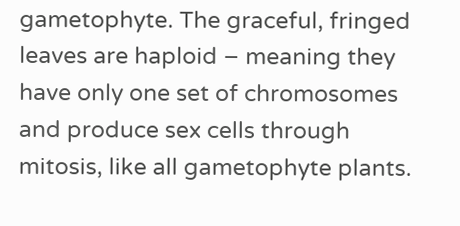gametophyte. The graceful, fringed leaves are haploid – meaning they have only one set of chromosomes and produce sex cells through mitosis, like all gametophyte plants.